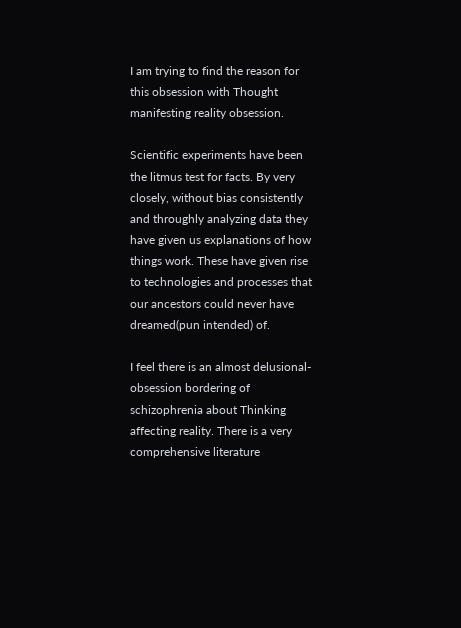I am trying to find the reason for this obsession with Thought manifesting reality obsession.

Scientific experiments have been the litmus test for facts. By very closely, without bias consistently and throughly analyzing data they have given us explanations of how things work. These have given rise to technologies and processes that our ancestors could never have dreamed(pun intended) of.

I feel there is an almost delusional-obsession bordering of schizophrenia about Thinking affecting reality. There is a very comprehensive literature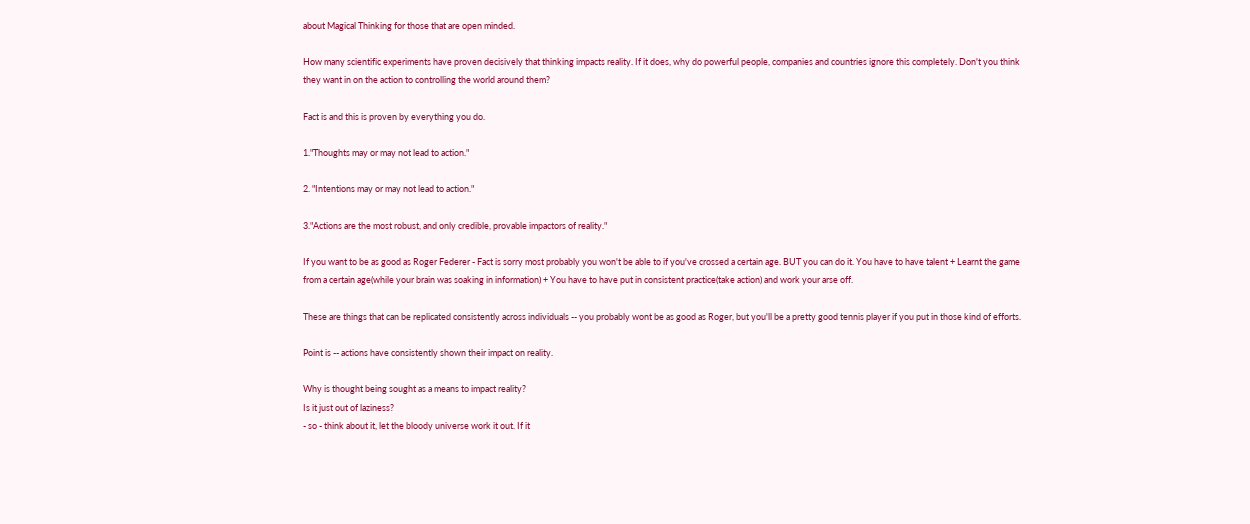about Magical Thinking for those that are open minded.

How many scientific experiments have proven decisively that thinking impacts reality. If it does, why do powerful people, companies and countries ignore this completely. Don't you think they want in on the action to controlling the world around them?

Fact is and this is proven by everything you do.

1."Thoughts may or may not lead to action."

2. "Intentions may or may not lead to action."

3."Actions are the most robust, and only credible, provable impactors of reality."

If you want to be as good as Roger Federer - Fact is sorry most probably you won't be able to if you've crossed a certain age. BUT you can do it. You have to have talent + Learnt the game from a certain age(while your brain was soaking in information) + You have to have put in consistent practice(take action) and work your arse off.

These are things that can be replicated consistently across individuals -- you probably wont be as good as Roger, but you'll be a pretty good tennis player if you put in those kind of efforts.

Point is -- actions have consistently shown their impact on reality.

Why is thought being sought as a means to impact reality?
Is it just out of laziness?
- so - think about it, let the bloody universe work it out. If it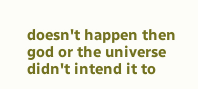doesn't happen then god or the universe didn't intend it to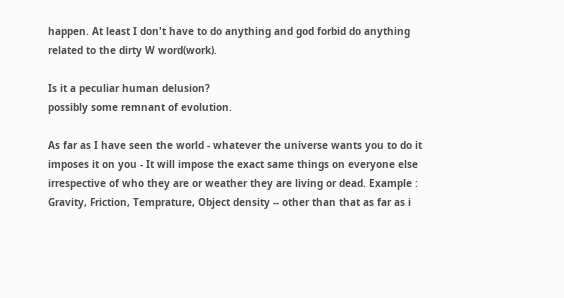happen. At least I don't have to do anything and god forbid do anything related to the dirty W word(work).

Is it a peculiar human delusion?
possibly some remnant of evolution.

As far as I have seen the world - whatever the universe wants you to do it imposes it on you - It will impose the exact same things on everyone else irrespective of who they are or weather they are living or dead. Example : Gravity, Friction, Temprature, Object density -- other than that as far as i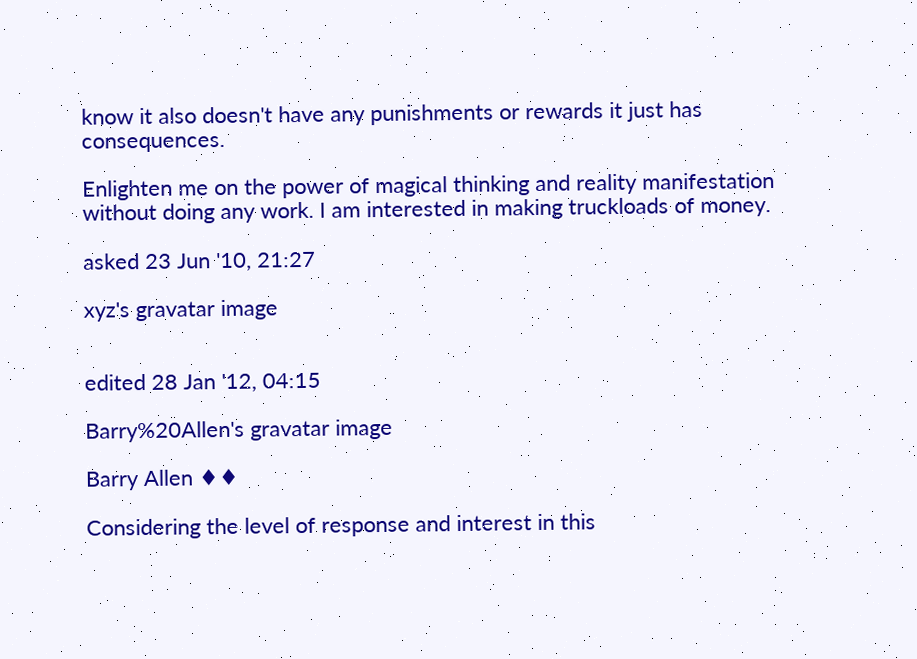know it also doesn't have any punishments or rewards it just has consequences.

Enlighten me on the power of magical thinking and reality manifestation without doing any work. I am interested in making truckloads of money.

asked 23 Jun '10, 21:27

xyz's gravatar image


edited 28 Jan '12, 04:15

Barry%20Allen's gravatar image

Barry Allen ♦♦

Considering the level of response and interest in this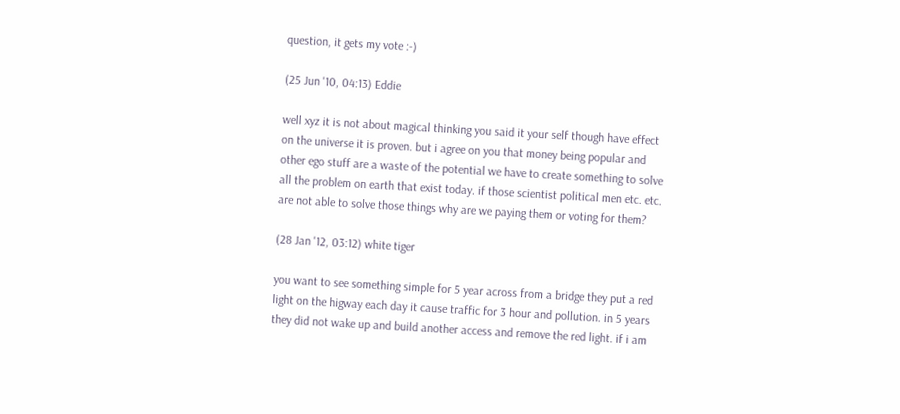question, it gets my vote :-)

(25 Jun '10, 04:13) Eddie

well xyz it is not about magical thinking you said it your self though have effect on the universe it is proven. but i agree on you that money being popular and other ego stuff are a waste of the potential we have to create something to solve all the problem on earth that exist today. if those scientist political men etc. etc. are not able to solve those things why are we paying them or voting for them?

(28 Jan '12, 03:12) white tiger

you want to see something simple for 5 year across from a bridge they put a red light on the higway each day it cause traffic for 3 hour and pollution. in 5 years they did not wake up and build another access and remove the red light. if i am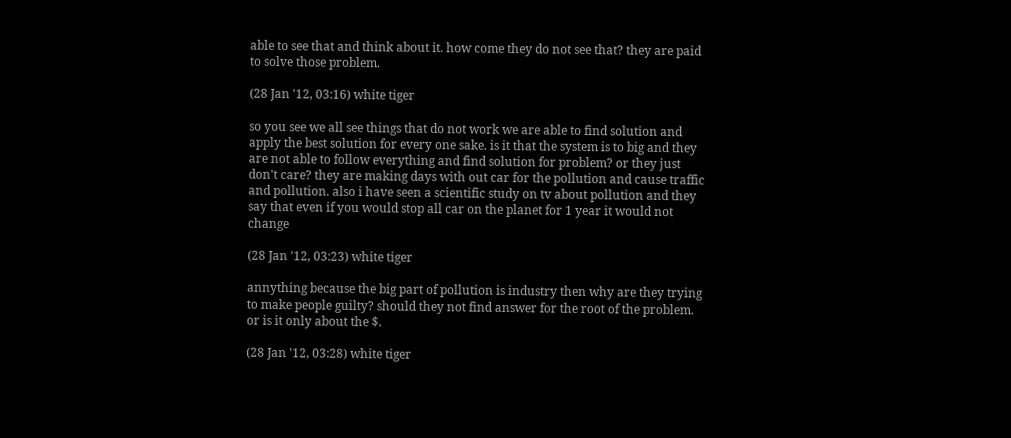able to see that and think about it. how come they do not see that? they are paid to solve those problem.

(28 Jan '12, 03:16) white tiger

so you see we all see things that do not work we are able to find solution and apply the best solution for every one sake. is it that the system is to big and they are not able to follow everything and find solution for problem? or they just don't care? they are making days with out car for the pollution and cause traffic and pollution. also i have seen a scientific study on tv about pollution and they say that even if you would stop all car on the planet for 1 year it would not change

(28 Jan '12, 03:23) white tiger

annything because the big part of pollution is industry then why are they trying to make people guilty? should they not find answer for the root of the problem. or is it only about the $.

(28 Jan '12, 03:28) white tiger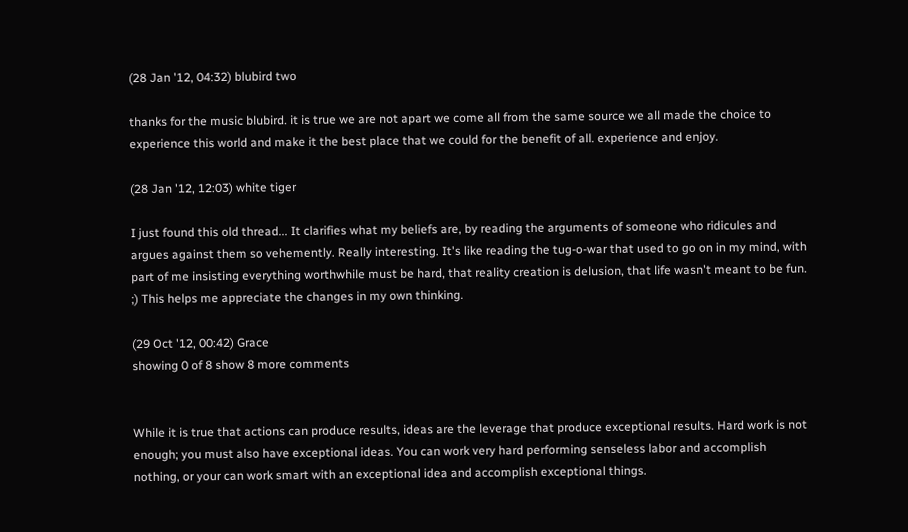(28 Jan '12, 04:32) blubird two

thanks for the music blubird. it is true we are not apart we come all from the same source we all made the choice to experience this world and make it the best place that we could for the benefit of all. experience and enjoy.

(28 Jan '12, 12:03) white tiger

I just found this old thread... It clarifies what my beliefs are, by reading the arguments of someone who ridicules and argues against them so vehemently. Really interesting. It's like reading the tug-o-war that used to go on in my mind, with part of me insisting everything worthwhile must be hard, that reality creation is delusion, that life wasn't meant to be fun. ;) This helps me appreciate the changes in my own thinking.

(29 Oct '12, 00:42) Grace
showing 0 of 8 show 8 more comments


While it is true that actions can produce results, ideas are the leverage that produce exceptional results. Hard work is not enough; you must also have exceptional ideas. You can work very hard performing senseless labor and accomplish nothing, or your can work smart with an exceptional idea and accomplish exceptional things.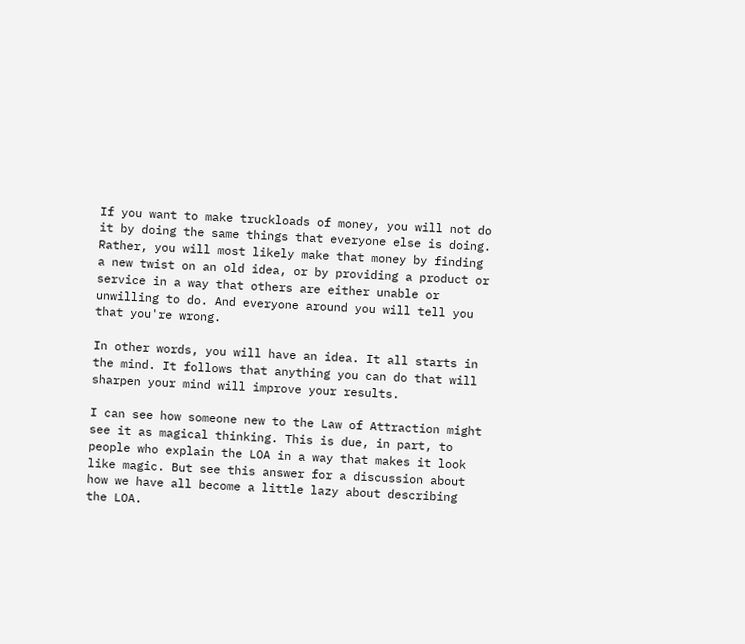If you want to make truckloads of money, you will not do it by doing the same things that everyone else is doing. Rather, you will most likely make that money by finding a new twist on an old idea, or by providing a product or service in a way that others are either unable or unwilling to do. And everyone around you will tell you that you're wrong.

In other words, you will have an idea. It all starts in the mind. It follows that anything you can do that will sharpen your mind will improve your results.

I can see how someone new to the Law of Attraction might see it as magical thinking. This is due, in part, to people who explain the LOA in a way that makes it look like magic. But see this answer for a discussion about how we have all become a little lazy about describing the LOA.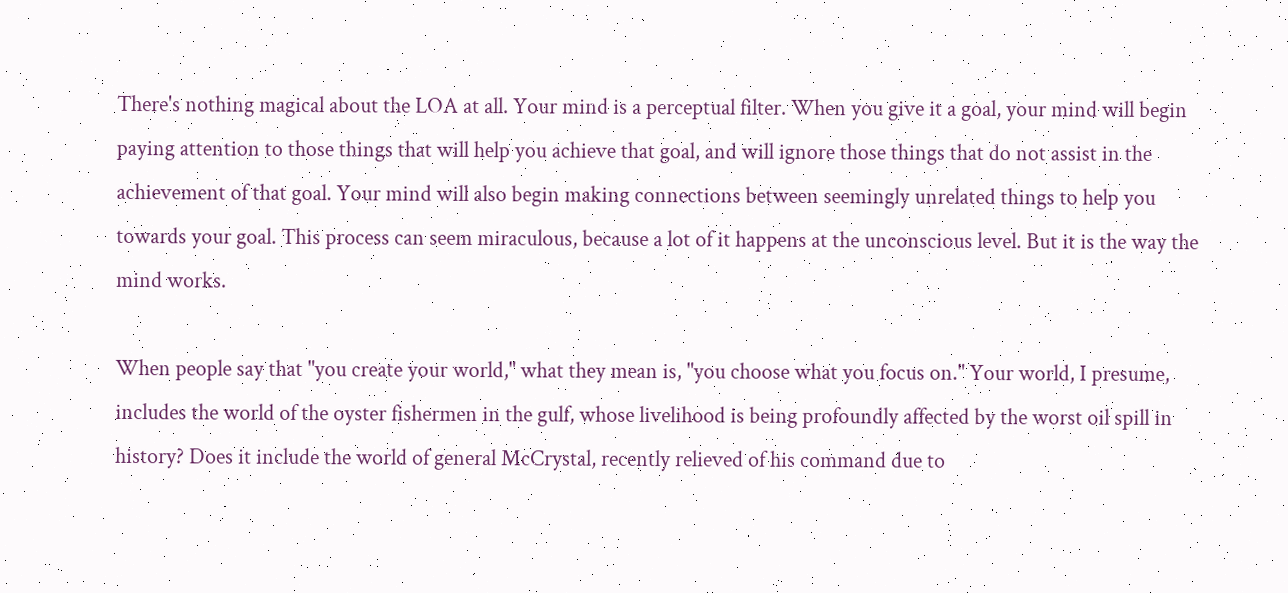There's nothing magical about the LOA at all. Your mind is a perceptual filter. When you give it a goal, your mind will begin paying attention to those things that will help you achieve that goal, and will ignore those things that do not assist in the achievement of that goal. Your mind will also begin making connections between seemingly unrelated things to help you towards your goal. This process can seem miraculous, because a lot of it happens at the unconscious level. But it is the way the mind works.

When people say that "you create your world," what they mean is, "you choose what you focus on." Your world, I presume, includes the world of the oyster fishermen in the gulf, whose livelihood is being profoundly affected by the worst oil spill in history? Does it include the world of general McCrystal, recently relieved of his command due to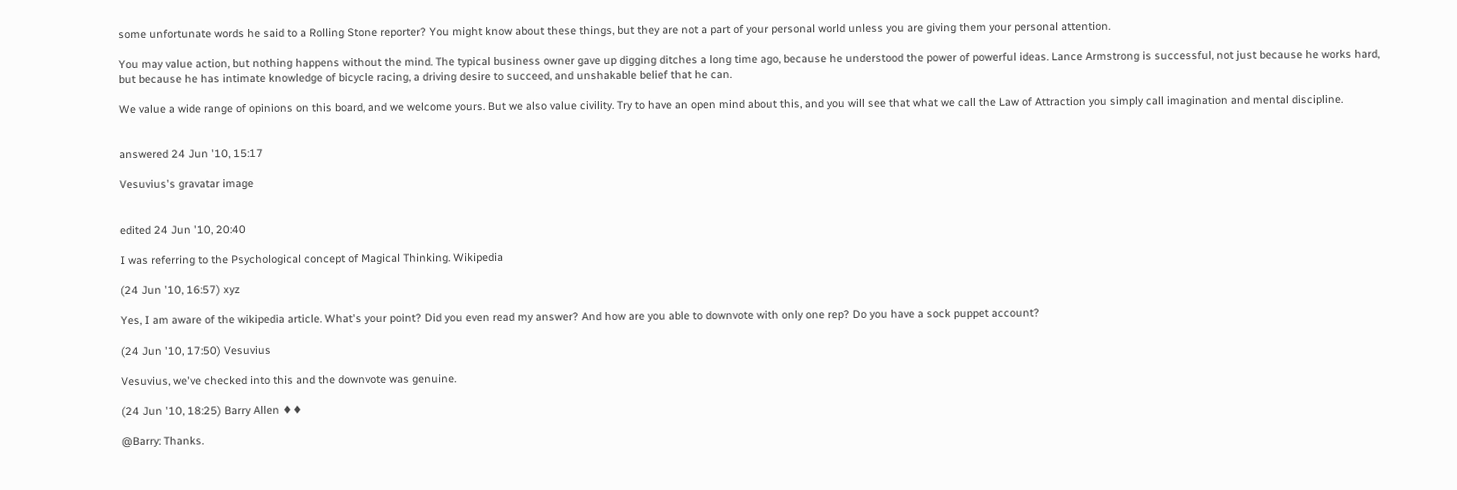some unfortunate words he said to a Rolling Stone reporter? You might know about these things, but they are not a part of your personal world unless you are giving them your personal attention.

You may value action, but nothing happens without the mind. The typical business owner gave up digging ditches a long time ago, because he understood the power of powerful ideas. Lance Armstrong is successful, not just because he works hard, but because he has intimate knowledge of bicycle racing, a driving desire to succeed, and unshakable belief that he can.

We value a wide range of opinions on this board, and we welcome yours. But we also value civility. Try to have an open mind about this, and you will see that what we call the Law of Attraction you simply call imagination and mental discipline.


answered 24 Jun '10, 15:17

Vesuvius's gravatar image


edited 24 Jun '10, 20:40

I was referring to the Psychological concept of Magical Thinking. Wikipedia

(24 Jun '10, 16:57) xyz

Yes, I am aware of the wikipedia article. What's your point? Did you even read my answer? And how are you able to downvote with only one rep? Do you have a sock puppet account?

(24 Jun '10, 17:50) Vesuvius

Vesuvius, we've checked into this and the downvote was genuine.

(24 Jun '10, 18:25) Barry Allen ♦♦

@Barry: Thanks.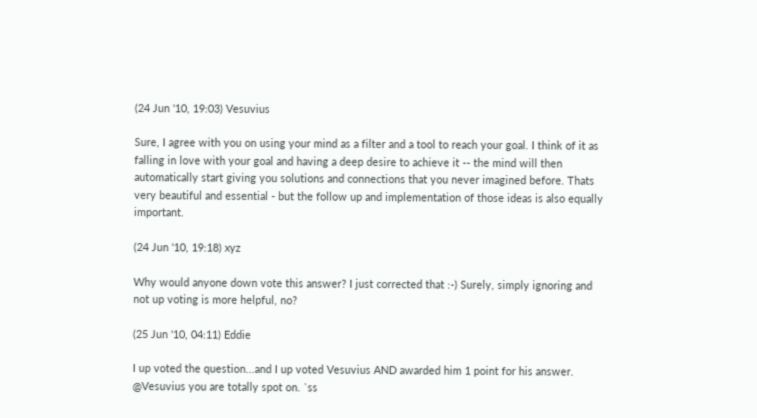(24 Jun '10, 19:03) Vesuvius

Sure, I agree with you on using your mind as a filter and a tool to reach your goal. I think of it as falling in love with your goal and having a deep desire to achieve it -- the mind will then automatically start giving you solutions and connections that you never imagined before. Thats very beautiful and essential - but the follow up and implementation of those ideas is also equally important.

(24 Jun '10, 19:18) xyz

Why would anyone down vote this answer? I just corrected that :-) Surely, simply ignoring and not up voting is more helpful, no?

(25 Jun '10, 04:11) Eddie

I up voted the question...and I up voted Vesuvius AND awarded him 1 point for his answer. @Vesuvius you are totally spot on. `ss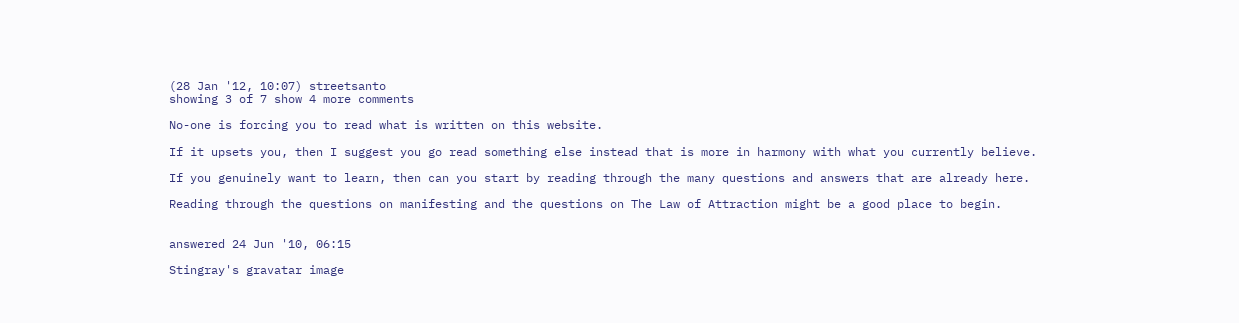(28 Jan '12, 10:07) streetsanto
showing 3 of 7 show 4 more comments

No-one is forcing you to read what is written on this website.

If it upsets you, then I suggest you go read something else instead that is more in harmony with what you currently believe.

If you genuinely want to learn, then can you start by reading through the many questions and answers that are already here.

Reading through the questions on manifesting and the questions on The Law of Attraction might be a good place to begin.


answered 24 Jun '10, 06:15

Stingray's gravatar image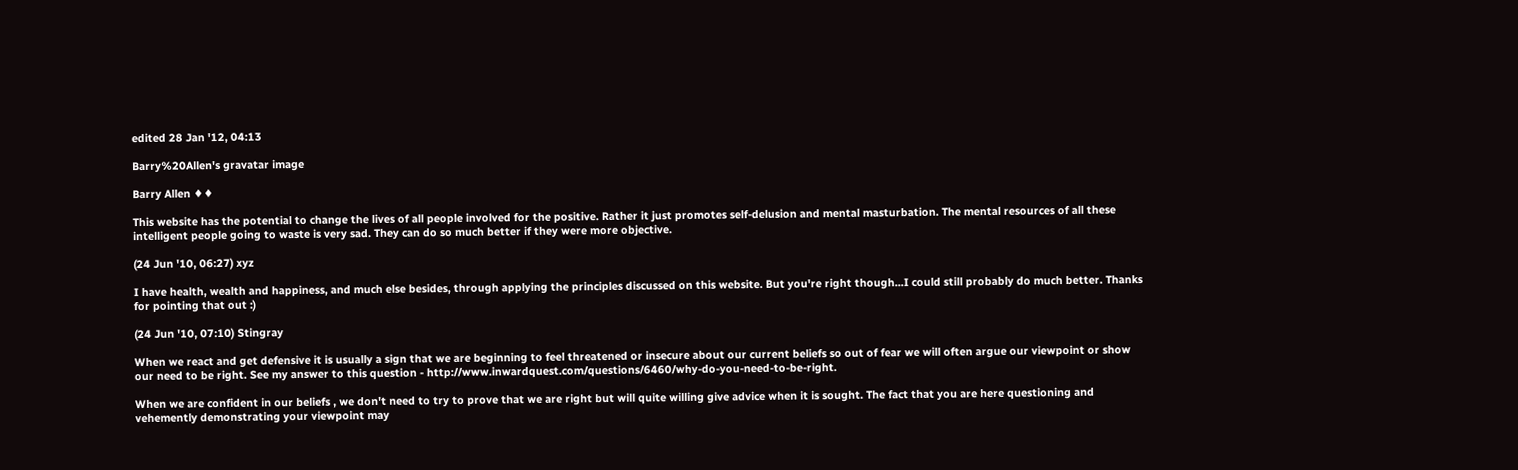edited 28 Jan '12, 04:13

Barry%20Allen's gravatar image

Barry Allen ♦♦

This website has the potential to change the lives of all people involved for the positive. Rather it just promotes self-delusion and mental masturbation. The mental resources of all these intelligent people going to waste is very sad. They can do so much better if they were more objective.

(24 Jun '10, 06:27) xyz

I have health, wealth and happiness, and much else besides, through applying the principles discussed on this website. But you're right though...I could still probably do much better. Thanks for pointing that out :)

(24 Jun '10, 07:10) Stingray

When we react and get defensive it is usually a sign that we are beginning to feel threatened or insecure about our current beliefs so out of fear we will often argue our viewpoint or show our need to be right. See my answer to this question - http://www.inwardquest.com/questions/6460/why-do-you-need-to-be-right.

When we are confident in our beliefs , we don't need to try to prove that we are right but will quite willing give advice when it is sought. The fact that you are here questioning and vehemently demonstrating your viewpoint may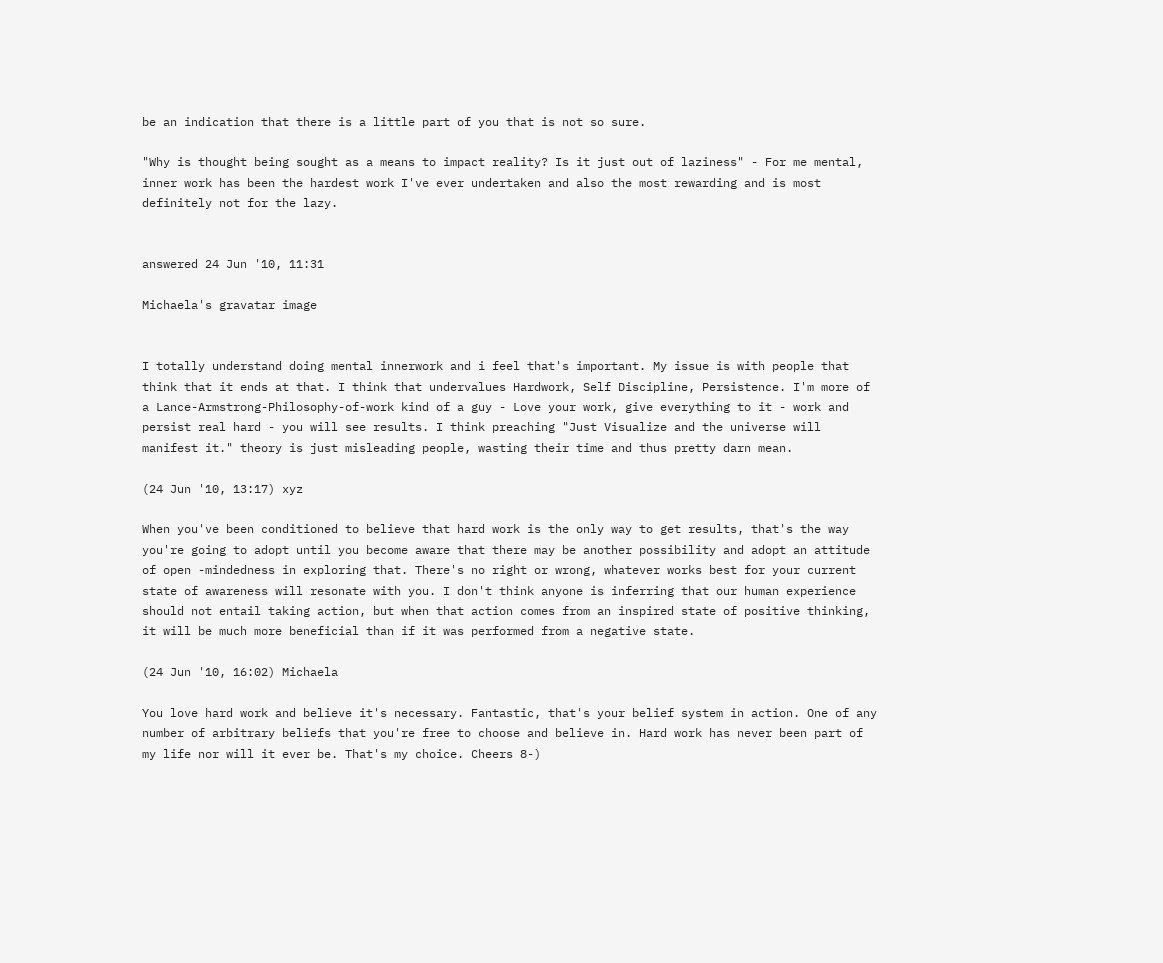be an indication that there is a little part of you that is not so sure.

"Why is thought being sought as a means to impact reality? Is it just out of laziness" - For me mental, inner work has been the hardest work I've ever undertaken and also the most rewarding and is most definitely not for the lazy.


answered 24 Jun '10, 11:31

Michaela's gravatar image


I totally understand doing mental innerwork and i feel that's important. My issue is with people that think that it ends at that. I think that undervalues Hardwork, Self Discipline, Persistence. I'm more of a Lance-Armstrong-Philosophy-of-work kind of a guy - Love your work, give everything to it - work and persist real hard - you will see results. I think preaching "Just Visualize and the universe will manifest it." theory is just misleading people, wasting their time and thus pretty darn mean.

(24 Jun '10, 13:17) xyz

When you've been conditioned to believe that hard work is the only way to get results, that's the way you're going to adopt until you become aware that there may be another possibility and adopt an attitude of open -mindedness in exploring that. There's no right or wrong, whatever works best for your current state of awareness will resonate with you. I don't think anyone is inferring that our human experience should not entail taking action, but when that action comes from an inspired state of positive thinking, it will be much more beneficial than if it was performed from a negative state.

(24 Jun '10, 16:02) Michaela

You love hard work and believe it's necessary. Fantastic, that's your belief system in action. One of any number of arbitrary beliefs that you're free to choose and believe in. Hard work has never been part of my life nor will it ever be. That's my choice. Cheers 8-)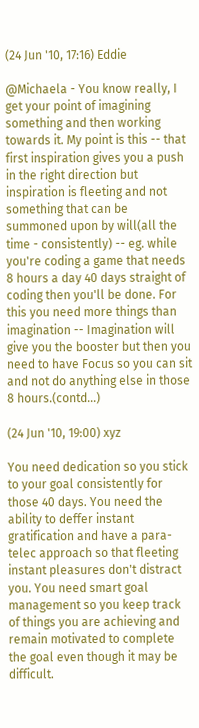(24 Jun '10, 17:16) Eddie

@Michaela - You know really, I get your point of imagining something and then working towards it. My point is this -- that first inspiration gives you a push in the right direction but inspiration is fleeting and not something that can be summoned upon by will(all the time - consistently) -- eg. while you're coding a game that needs 8 hours a day 40 days straight of coding then you'll be done. For this you need more things than imagination -- Imagination will give you the booster but then you need to have Focus so you can sit and not do anything else in those 8 hours.(contd...)

(24 Jun '10, 19:00) xyz

You need dedication so you stick to your goal consistently for those 40 days. You need the ability to deffer instant gratification and have a para-telec approach so that fleeting instant pleasures don't distract you. You need smart goal management so you keep track of things you are achieving and remain motivated to complete the goal even though it may be difficult.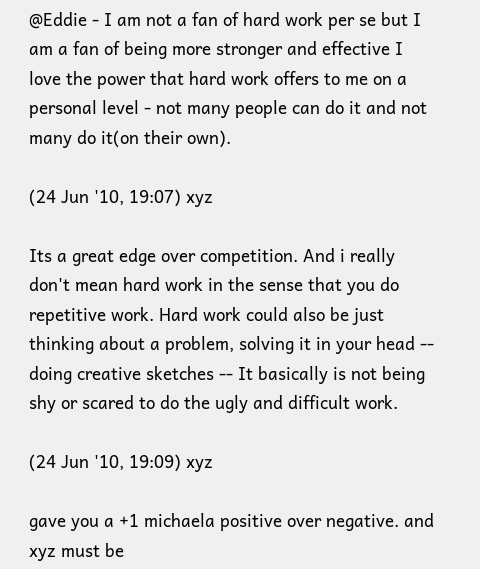@Eddie - I am not a fan of hard work per se but I am a fan of being more stronger and effective I love the power that hard work offers to me on a personal level - not many people can do it and not many do it(on their own).

(24 Jun '10, 19:07) xyz

Its a great edge over competition. And i really don't mean hard work in the sense that you do repetitive work. Hard work could also be just thinking about a problem, solving it in your head -- doing creative sketches -- It basically is not being shy or scared to do the ugly and difficult work.

(24 Jun '10, 19:09) xyz

gave you a +1 michaela positive over negative. and xyz must be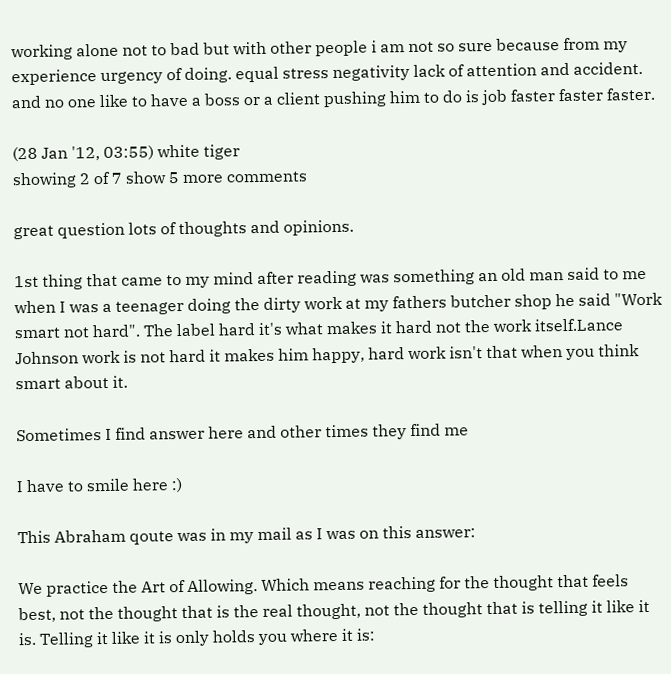working alone not to bad but with other people i am not so sure because from my experience urgency of doing. equal stress negativity lack of attention and accident. and no one like to have a boss or a client pushing him to do is job faster faster faster.

(28 Jan '12, 03:55) white tiger
showing 2 of 7 show 5 more comments

great question lots of thoughts and opinions.

1st thing that came to my mind after reading was something an old man said to me when I was a teenager doing the dirty work at my fathers butcher shop he said "Work smart not hard". The label hard it's what makes it hard not the work itself.Lance Johnson work is not hard it makes him happy, hard work isn't that when you think smart about it.

Sometimes I find answer here and other times they find me

I have to smile here :)

This Abraham qoute was in my mail as I was on this answer:

We practice the Art of Allowing. Which means reaching for the thought that feels best, not the thought that is the real thought, not the thought that is telling it like it is. Telling it like it is only holds you where it is: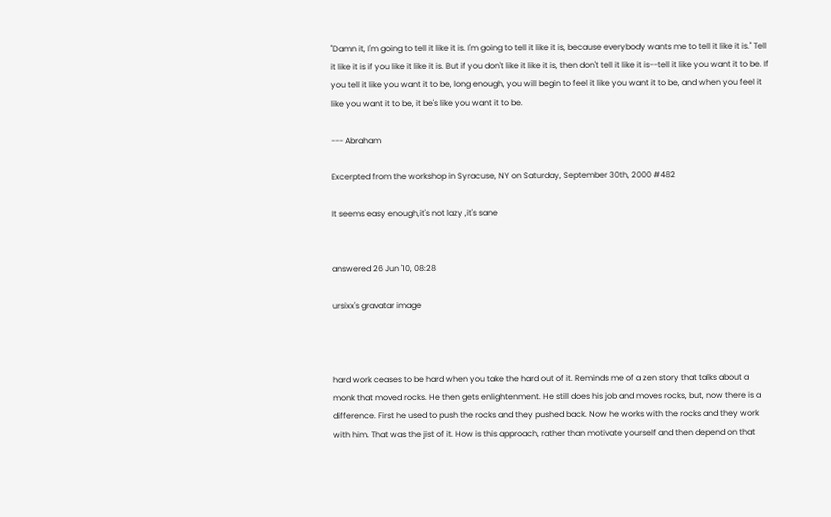"Damn it, I'm going to tell it like it is. I'm going to tell it like it is, because everybody wants me to tell it like it is." Tell it like it is if you like it like it is. But if you don't like it like it is, then don't tell it like it is--tell it like you want it to be. If you tell it like you want it to be, long enough, you will begin to feel it like you want it to be, and when you feel it like you want it to be, it be's like you want it to be.

--- Abraham

Excerpted from the workshop in Syracuse, NY on Saturday, September 30th, 2000 #482

It seems easy enough,it's not lazy ,it's sane


answered 26 Jun '10, 08:28

ursixx's gravatar image



hard work ceases to be hard when you take the hard out of it. Reminds me of a zen story that talks about a monk that moved rocks. He then gets enlightenment. He still does his job and moves rocks, but, now there is a difference. First he used to push the rocks and they pushed back. Now he works with the rocks and they work with him. That was the jist of it. How is this approach, rather than motivate yourself and then depend on that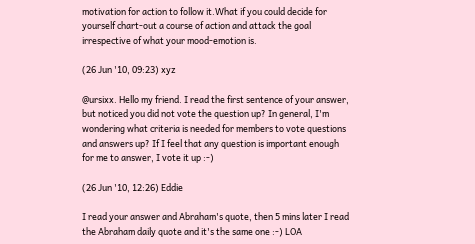motivation for action to follow it.What if you could decide for yourself chart-out a course of action and attack the goal irrespective of what your mood-emotion is.

(26 Jun '10, 09:23) xyz

@ursixx. Hello my friend. I read the first sentence of your answer, but noticed you did not vote the question up? In general, I'm wondering what criteria is needed for members to vote questions and answers up? If I feel that any question is important enough for me to answer, I vote it up :-)

(26 Jun '10, 12:26) Eddie

I read your answer and Abraham's quote, then 5 mins later I read the Abraham daily quote and it's the same one :-) LOA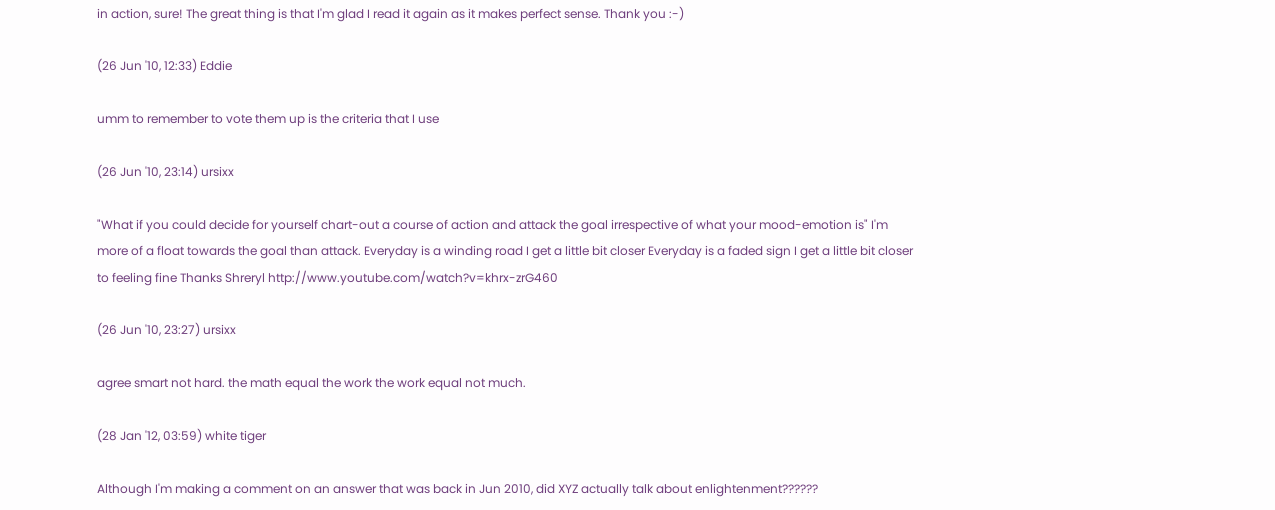in action, sure! The great thing is that I'm glad I read it again as it makes perfect sense. Thank you :-)

(26 Jun '10, 12:33) Eddie

umm to remember to vote them up is the criteria that I use

(26 Jun '10, 23:14) ursixx

"What if you could decide for yourself chart-out a course of action and attack the goal irrespective of what your mood-emotion is" I'm more of a float towards the goal than attack. Everyday is a winding road I get a little bit closer Everyday is a faded sign I get a little bit closer to feeling fine Thanks Shreryl http://www.youtube.com/watch?v=khrx-zrG460

(26 Jun '10, 23:27) ursixx

agree smart not hard. the math equal the work the work equal not much.

(28 Jan '12, 03:59) white tiger

Although I'm making a comment on an answer that was back in Jun 2010, did XYZ actually talk about enlightenment??????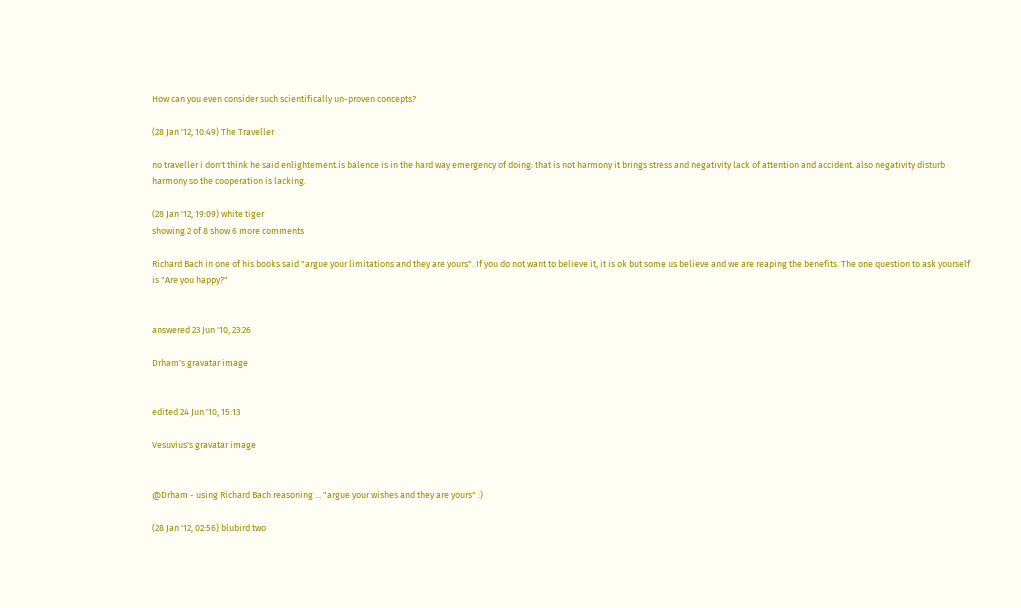How can you even consider such scientifically un-proven concepts?

(28 Jan '12, 10:49) The Traveller

no traveller i don't think he said enlightement.is balence is in the hard way emergency of doing: that is not harmony it brings stress and negativity lack of attention and accident. also negativity disturb harmony so the cooperation is lacking.

(28 Jan '12, 19:09) white tiger
showing 2 of 8 show 6 more comments

Richard Bach in one of his books said "argue your limitations and they are yours". If you do not want to believe it, it is ok but some us believe and we are reaping the benefits. The one question to ask yourself is "Are you happy?"


answered 23 Jun '10, 23:26

Drham's gravatar image


edited 24 Jun '10, 15:13

Vesuvius's gravatar image


@Drham - using Richard Bach reasoning ... "argue your wishes and they are yours" :)

(28 Jan '12, 02:56) blubird two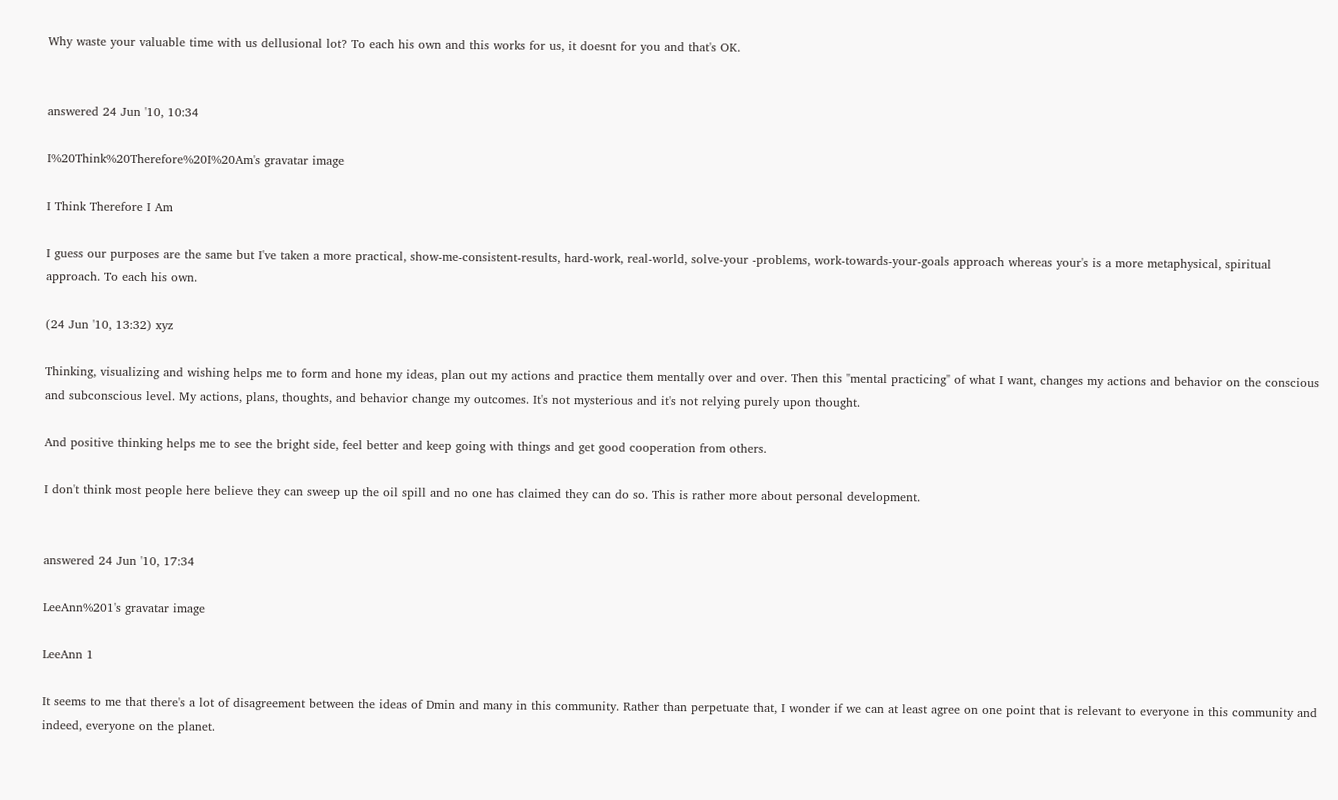Why waste your valuable time with us dellusional lot? To each his own and this works for us, it doesnt for you and that's OK.


answered 24 Jun '10, 10:34

I%20Think%20Therefore%20I%20Am's gravatar image

I Think Therefore I Am

I guess our purposes are the same but I've taken a more practical, show-me-consistent-results, hard-work, real-world, solve-your -problems, work-towards-your-goals approach whereas your's is a more metaphysical, spiritual approach. To each his own.

(24 Jun '10, 13:32) xyz

Thinking, visualizing and wishing helps me to form and hone my ideas, plan out my actions and practice them mentally over and over. Then this "mental practicing" of what I want, changes my actions and behavior on the conscious and subconscious level. My actions, plans, thoughts, and behavior change my outcomes. It's not mysterious and it's not relying purely upon thought.

And positive thinking helps me to see the bright side, feel better and keep going with things and get good cooperation from others.

I don't think most people here believe they can sweep up the oil spill and no one has claimed they can do so. This is rather more about personal development.


answered 24 Jun '10, 17:34

LeeAnn%201's gravatar image

LeeAnn 1

It seems to me that there's a lot of disagreement between the ideas of Dmin and many in this community. Rather than perpetuate that, I wonder if we can at least agree on one point that is relevant to everyone in this community and indeed, everyone on the planet.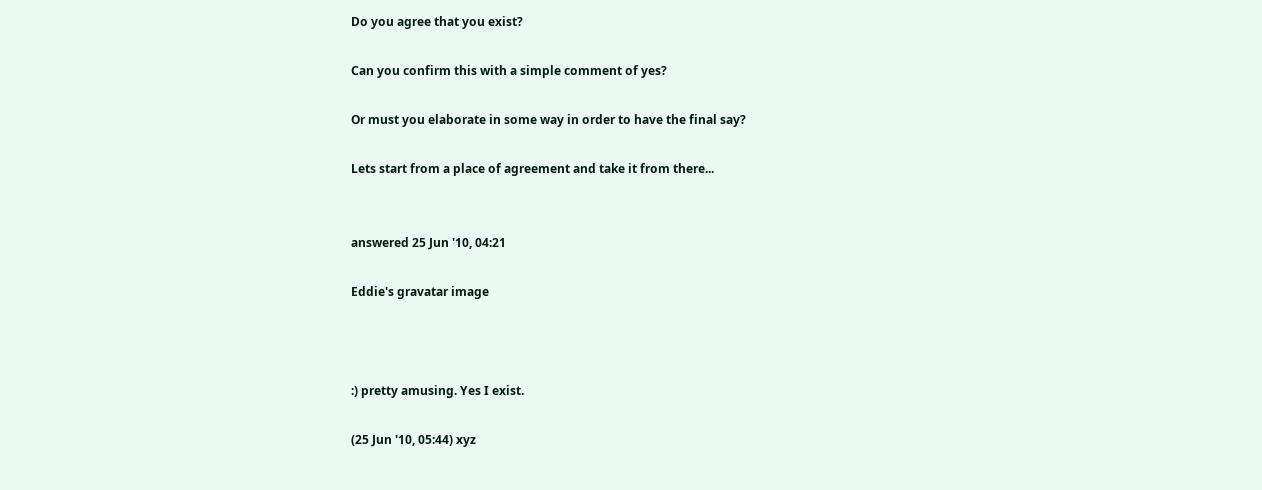Do you agree that you exist?

Can you confirm this with a simple comment of yes?

Or must you elaborate in some way in order to have the final say?

Lets start from a place of agreement and take it from there...


answered 25 Jun '10, 04:21

Eddie's gravatar image



:) pretty amusing. Yes I exist.

(25 Jun '10, 05:44) xyz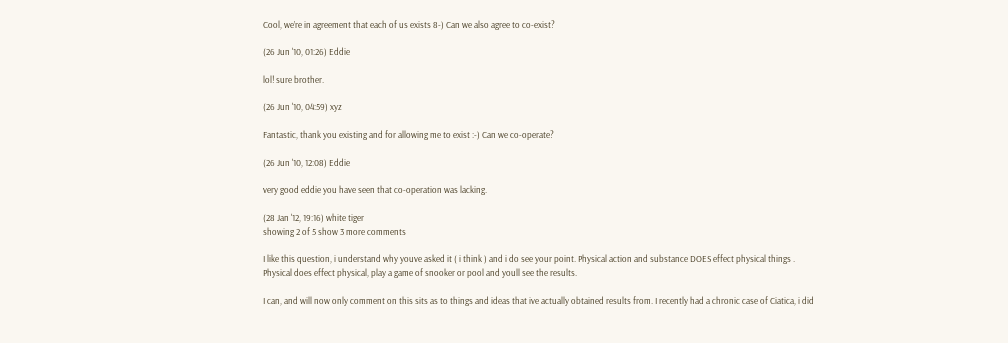Cool, we’re in agreement that each of us exists 8-) Can we also agree to co-exist?

(26 Jun '10, 01:26) Eddie

lol! sure brother.

(26 Jun '10, 04:59) xyz

Fantastic, thank you existing and for allowing me to exist :-) Can we co-operate?

(26 Jun '10, 12:08) Eddie

very good eddie you have seen that co-operation was lacking.

(28 Jan '12, 19:16) white tiger
showing 2 of 5 show 3 more comments

I like this question, i understand why youve asked it ( i think ) and i do see your point. Physical action and substance DOES effect physical things . Physical does effect physical, play a game of snooker or pool and youll see the results.

I can, and will now only comment on this sits as to things and ideas that ive actually obtained results from. I recently had a chronic case of Ciatica, i did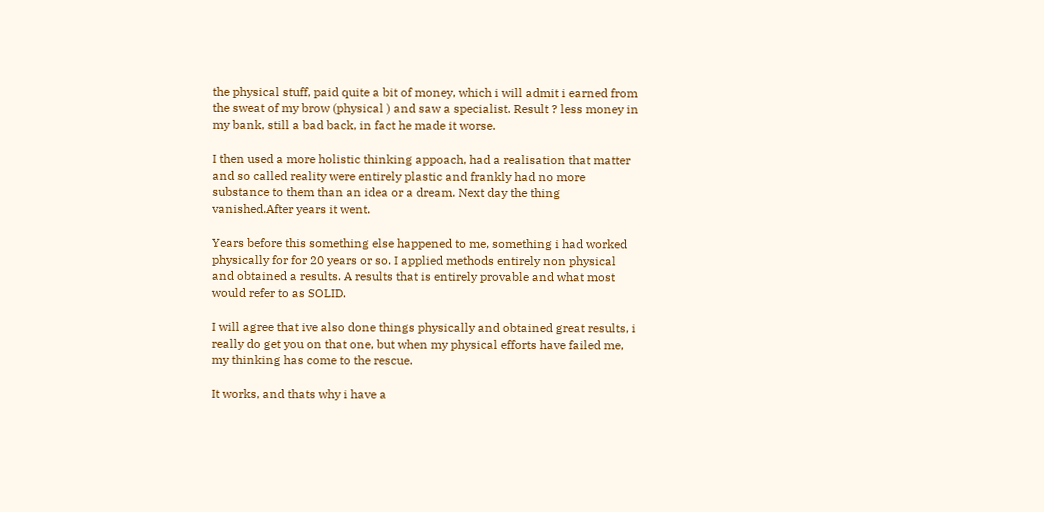the physical stuff, paid quite a bit of money, which i will admit i earned from the sweat of my brow (physical ) and saw a specialist. Result ? less money in my bank, still a bad back, in fact he made it worse.

I then used a more holistic thinking appoach, had a realisation that matter and so called reality were entirely plastic and frankly had no more substance to them than an idea or a dream. Next day the thing vanished.After years it went.

Years before this something else happened to me, something i had worked physically for for 20 years or so. I applied methods entirely non physical and obtained a results. A results that is entirely provable and what most would refer to as SOLID.

I will agree that ive also done things physically and obtained great results, i really do get you on that one, but when my physical efforts have failed me, my thinking has come to the rescue.

It works, and thats why i have a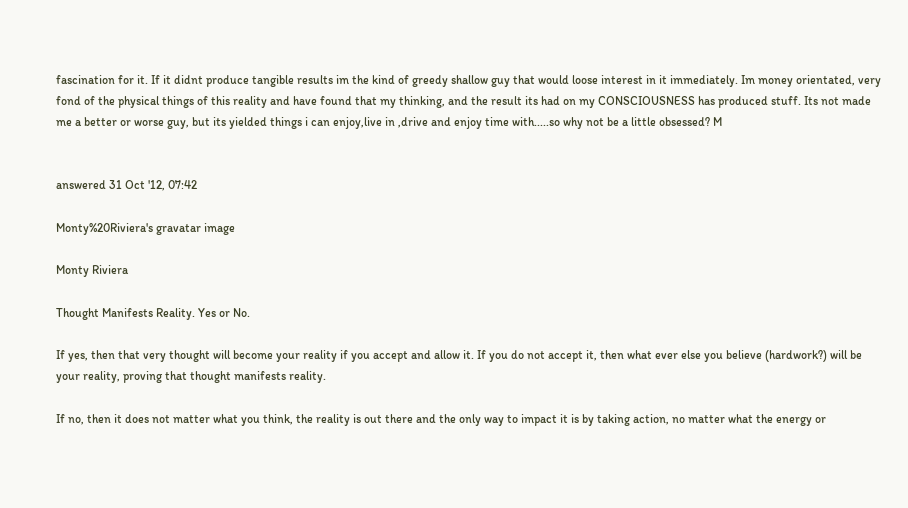fascination for it. If it didnt produce tangible results im the kind of greedy shallow guy that would loose interest in it immediately. Im money orientated, very fond of the physical things of this reality and have found that my thinking, and the result its had on my CONSCIOUSNESS has produced stuff. Its not made me a better or worse guy, but its yielded things i can enjoy,live in ,drive and enjoy time with.....so why not be a little obsessed? M


answered 31 Oct '12, 07:42

Monty%20Riviera's gravatar image

Monty Riviera

Thought Manifests Reality. Yes or No.

If yes, then that very thought will become your reality if you accept and allow it. If you do not accept it, then what ever else you believe (hardwork?) will be your reality, proving that thought manifests reality.

If no, then it does not matter what you think, the reality is out there and the only way to impact it is by taking action, no matter what the energy or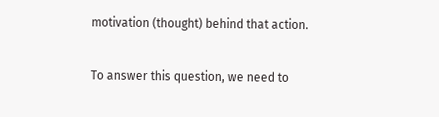motivation (thought) behind that action.

To answer this question, we need to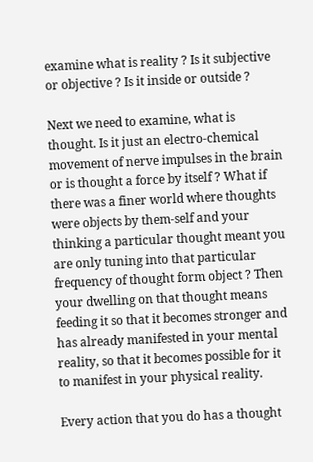examine what is reality ? Is it subjective or objective ? Is it inside or outside ?

Next we need to examine, what is thought. Is it just an electro-chemical movement of nerve impulses in the brain or is thought a force by itself ? What if there was a finer world where thoughts were objects by them-self and your thinking a particular thought meant you are only tuning into that particular frequency of thought form object ? Then your dwelling on that thought means feeding it so that it becomes stronger and has already manifested in your mental reality, so that it becomes possible for it to manifest in your physical reality.

Every action that you do has a thought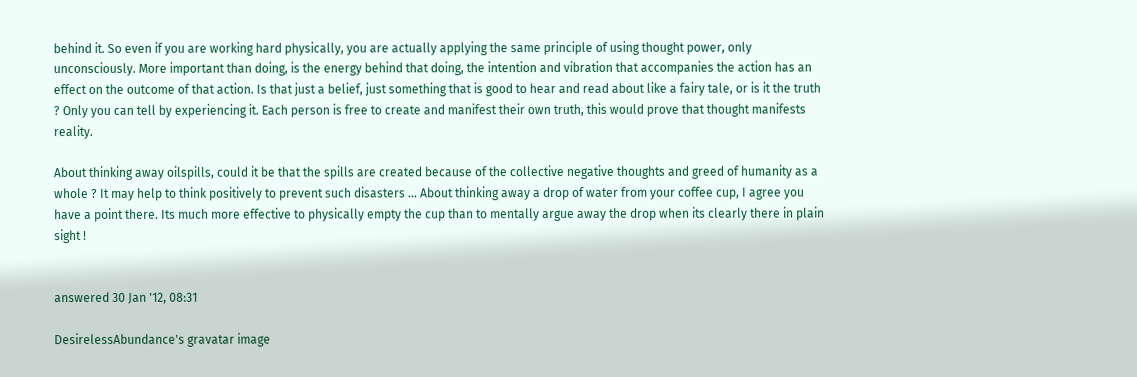behind it. So even if you are working hard physically, you are actually applying the same principle of using thought power, only unconsciously. More important than doing, is the energy behind that doing, the intention and vibration that accompanies the action has an effect on the outcome of that action. Is that just a belief, just something that is good to hear and read about like a fairy tale, or is it the truth ? Only you can tell by experiencing it. Each person is free to create and manifest their own truth, this would prove that thought manifests reality.

About thinking away oilspills, could it be that the spills are created because of the collective negative thoughts and greed of humanity as a whole ? It may help to think positively to prevent such disasters ... About thinking away a drop of water from your coffee cup, I agree you have a point there. Its much more effective to physically empty the cup than to mentally argue away the drop when its clearly there in plain sight !


answered 30 Jan '12, 08:31

DesirelessAbundance's gravatar image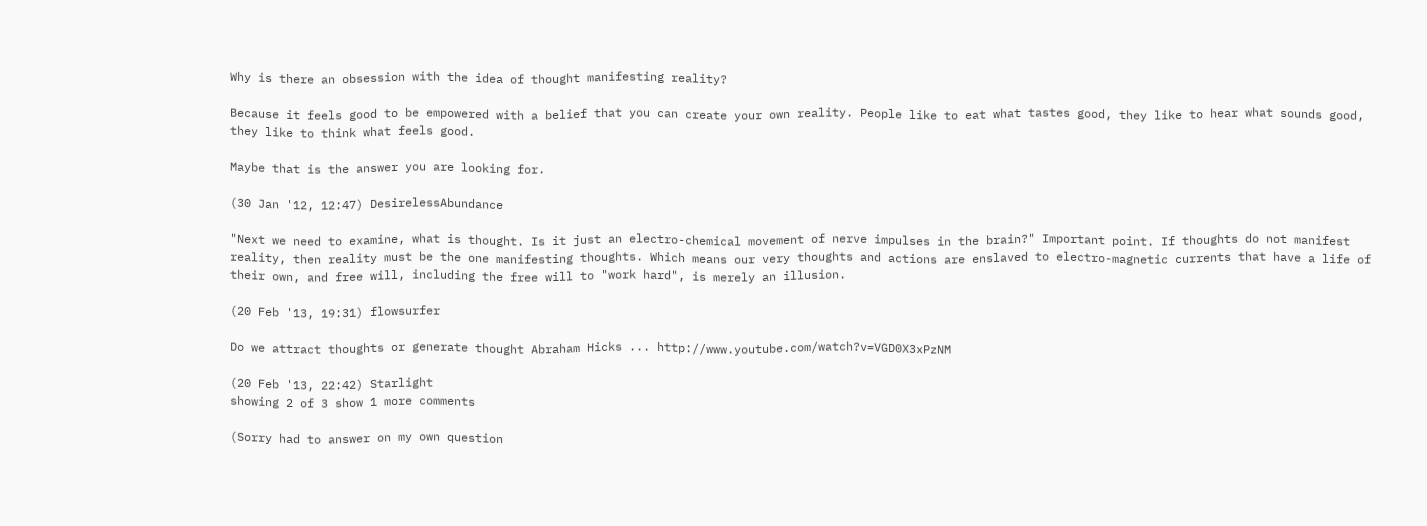Why is there an obsession with the idea of thought manifesting reality?

Because it feels good to be empowered with a belief that you can create your own reality. People like to eat what tastes good, they like to hear what sounds good, they like to think what feels good.

Maybe that is the answer you are looking for.

(30 Jan '12, 12:47) DesirelessAbundance

"Next we need to examine, what is thought. Is it just an electro-chemical movement of nerve impulses in the brain?" Important point. If thoughts do not manifest reality, then reality must be the one manifesting thoughts. Which means our very thoughts and actions are enslaved to electro-magnetic currents that have a life of their own, and free will, including the free will to "work hard", is merely an illusion.

(20 Feb '13, 19:31) flowsurfer

Do we attract thoughts or generate thought Abraham Hicks ... http://www.youtube.com/watch?v=VGD0X3xPzNM

(20 Feb '13, 22:42) Starlight
showing 2 of 3 show 1 more comments

(Sorry had to answer on my own question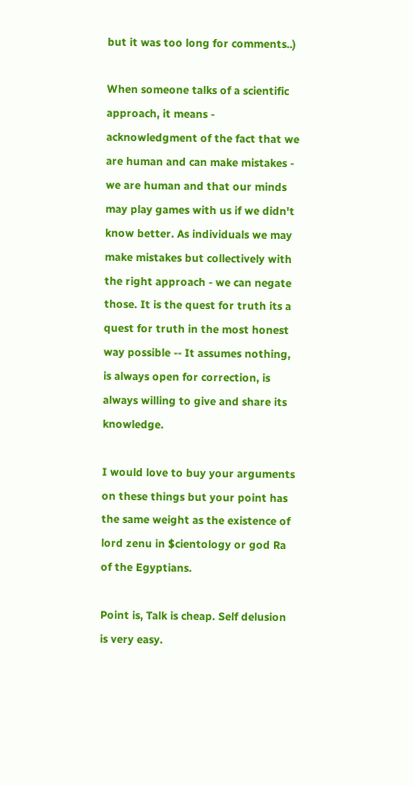but it was too long for comments..)

When someone talks of a scientific approach, it means - acknowledgment of the fact that we are human and can make mistakes - we are human and that our minds may play games with us if we didn't know better. As individuals we may make mistakes but collectively with the right approach - we can negate those. It is the quest for truth its a quest for truth in the most honest way possible -- It assumes nothing, is always open for correction, is always willing to give and share its knowledge.

I would love to buy your arguments on these things but your point has the same weight as the existence of lord zenu in $cientology or god Ra of the Egyptians.

Point is, Talk is cheap. Self delusion is very easy.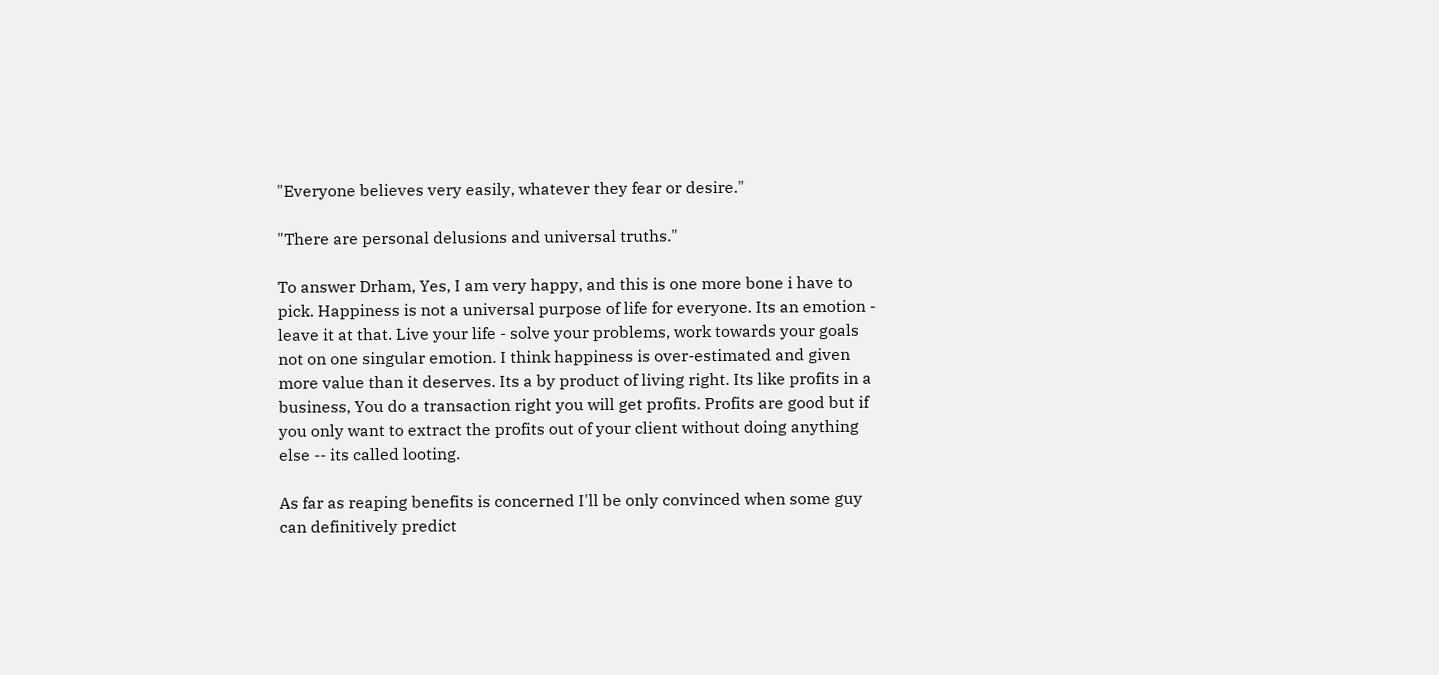"Everyone believes very easily, whatever they fear or desire."

"There are personal delusions and universal truths."

To answer Drham, Yes, I am very happy, and this is one more bone i have to pick. Happiness is not a universal purpose of life for everyone. Its an emotion - leave it at that. Live your life - solve your problems, work towards your goals not on one singular emotion. I think happiness is over-estimated and given more value than it deserves. Its a by product of living right. Its like profits in a business, You do a transaction right you will get profits. Profits are good but if you only want to extract the profits out of your client without doing anything else -- its called looting.

As far as reaping benefits is concerned I'll be only convinced when some guy can definitively predict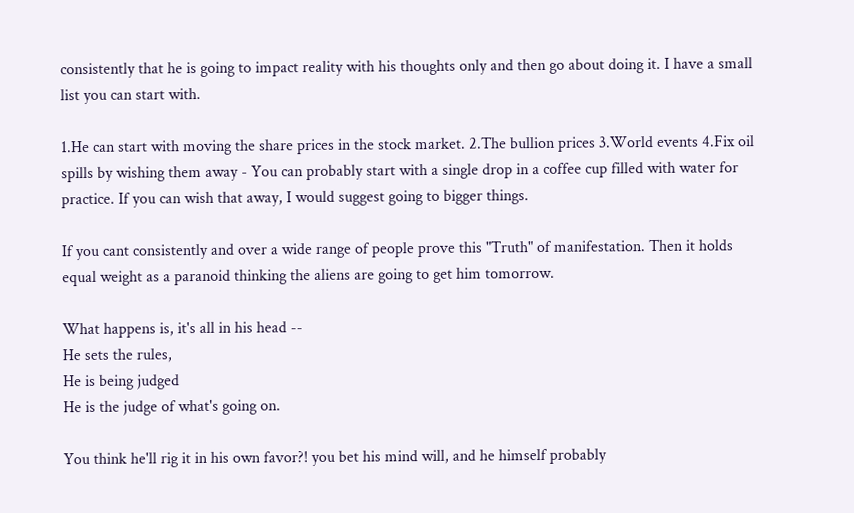consistently that he is going to impact reality with his thoughts only and then go about doing it. I have a small list you can start with.

1.He can start with moving the share prices in the stock market. 2.The bullion prices 3.World events 4.Fix oil spills by wishing them away - You can probably start with a single drop in a coffee cup filled with water for practice. If you can wish that away, I would suggest going to bigger things.

If you cant consistently and over a wide range of people prove this "Truth" of manifestation. Then it holds equal weight as a paranoid thinking the aliens are going to get him tomorrow.

What happens is, it's all in his head --
He sets the rules,
He is being judged
He is the judge of what's going on.

You think he'll rig it in his own favor?! you bet his mind will, and he himself probably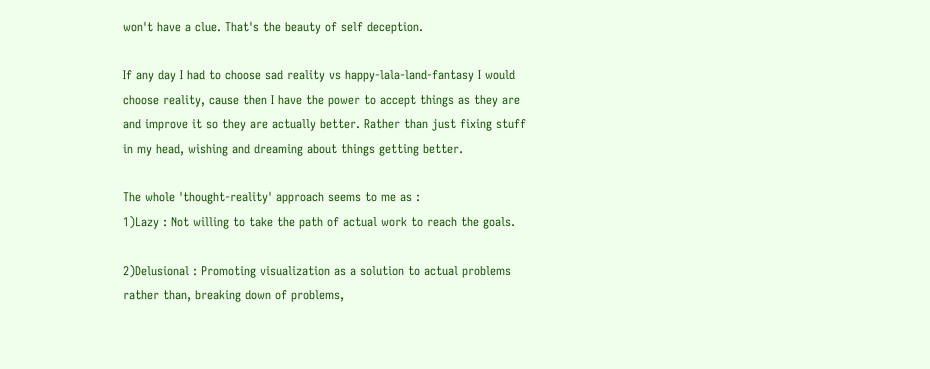won't have a clue. That's the beauty of self deception.

If any day I had to choose sad reality vs happy-lala-land-fantasy I would choose reality, cause then I have the power to accept things as they are and improve it so they are actually better. Rather than just fixing stuff in my head, wishing and dreaming about things getting better.

The whole 'thought-reality' approach seems to me as :
1)Lazy : Not willing to take the path of actual work to reach the goals.

2)Delusional : Promoting visualization as a solution to actual problems rather than, breaking down of problems,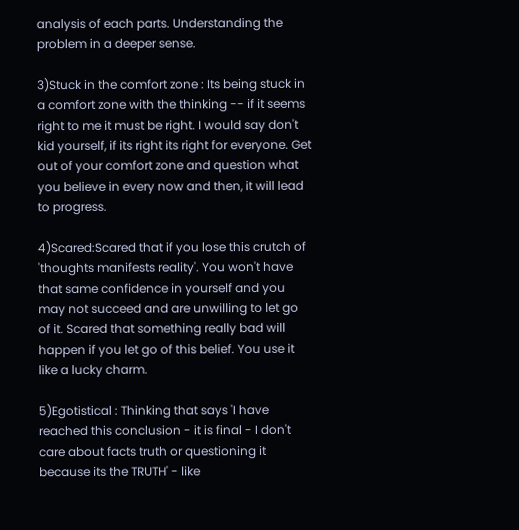analysis of each parts. Understanding the problem in a deeper sense.

3)Stuck in the comfort zone : Its being stuck in a comfort zone with the thinking -- if it seems right to me it must be right. I would say don't kid yourself, if its right its right for everyone. Get out of your comfort zone and question what you believe in every now and then, it will lead to progress.

4)Scared:Scared that if you lose this crutch of 'thoughts manifests reality'. You won't have that same confidence in yourself and you may not succeed and are unwilling to let go of it. Scared that something really bad will happen if you let go of this belief. You use it like a lucky charm.

5)Egotistical : Thinking that says 'I have reached this conclusion - it is final - I don't care about facts truth or questioning it because its the TRUTH' - like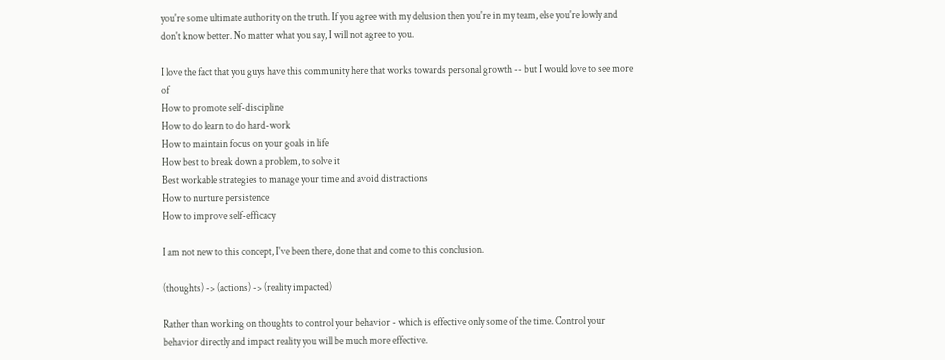you're some ultimate authority on the truth. If you agree with my delusion then you're in my team, else you're lowly and don't know better. No matter what you say, I will not agree to you.

I love the fact that you guys have this community here that works towards personal growth -- but I would love to see more of
How to promote self-discipline
How to do learn to do hard-work
How to maintain focus on your goals in life
How best to break down a problem, to solve it
Best workable strategies to manage your time and avoid distractions
How to nurture persistence
How to improve self-efficacy

I am not new to this concept, I've been there, done that and come to this conclusion.

(thoughts) -> (actions) -> (reality impacted)

Rather than working on thoughts to control your behavior - which is effective only some of the time. Control your behavior directly and impact reality you will be much more effective.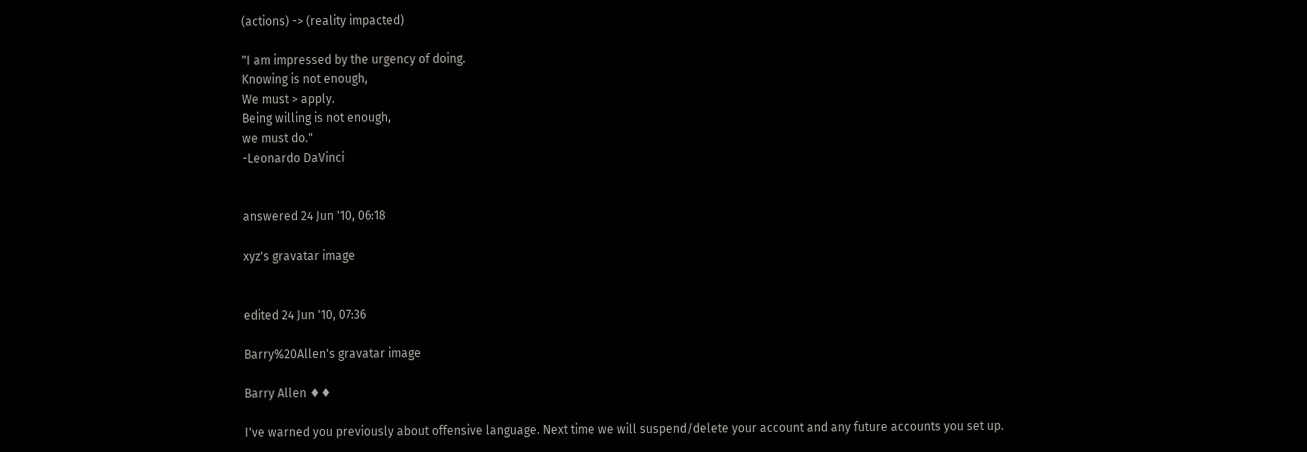(actions) -> (reality impacted)

"I am impressed by the urgency of doing.
Knowing is not enough,
We must > apply.
Being willing is not enough,
we must do."
-Leonardo DaVinci


answered 24 Jun '10, 06:18

xyz's gravatar image


edited 24 Jun '10, 07:36

Barry%20Allen's gravatar image

Barry Allen ♦♦

I've warned you previously about offensive language. Next time we will suspend/delete your account and any future accounts you set up.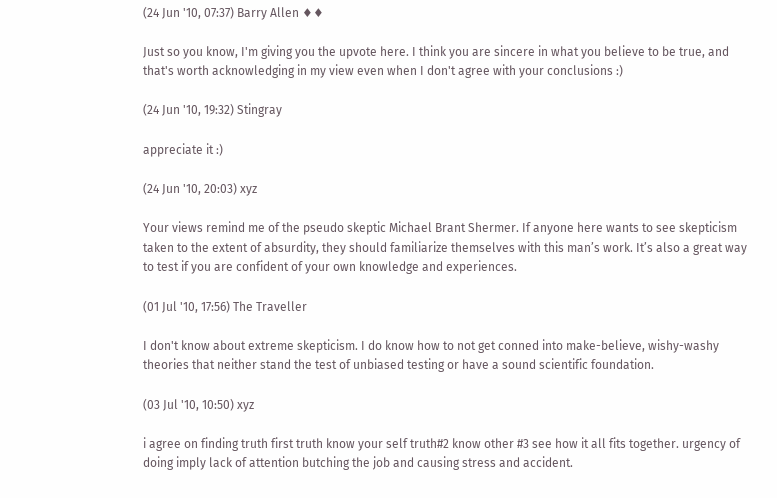(24 Jun '10, 07:37) Barry Allen ♦♦

Just so you know, I'm giving you the upvote here. I think you are sincere in what you believe to be true, and that's worth acknowledging in my view even when I don't agree with your conclusions :)

(24 Jun '10, 19:32) Stingray

appreciate it :)

(24 Jun '10, 20:03) xyz

Your views remind me of the pseudo skeptic Michael Brant Shermer. If anyone here wants to see skepticism taken to the extent of absurdity, they should familiarize themselves with this man’s work. It’s also a great way to test if you are confident of your own knowledge and experiences.

(01 Jul '10, 17:56) The Traveller

I don't know about extreme skepticism. I do know how to not get conned into make-believe, wishy-washy theories that neither stand the test of unbiased testing or have a sound scientific foundation.

(03 Jul '10, 10:50) xyz

i agree on finding truth first truth know your self truth#2 know other #3 see how it all fits together. urgency of doing imply lack of attention butching the job and causing stress and accident.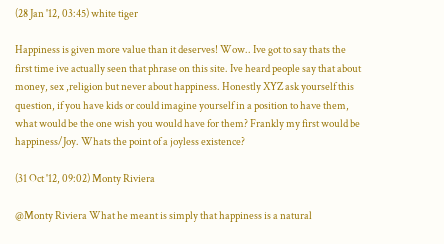(28 Jan '12, 03:45) white tiger

Happiness is given more value than it deserves! Wow.. Ive got to say thats the first time ive actually seen that phrase on this site. Ive heard people say that about money, sex ,religion but never about happiness. Honestly XYZ ask yourself this question, if you have kids or could imagine yourself in a position to have them, what would be the one wish you would have for them? Frankly my first would be happiness/Joy. Whats the point of a joyless existence?

(31 Oct '12, 09:02) Monty Riviera

@Monty Riviera What he meant is simply that happiness is a natural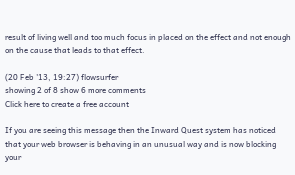result of living well and too much focus in placed on the effect and not enough on the cause that leads to that effect.

(20 Feb '13, 19:27) flowsurfer
showing 2 of 8 show 6 more comments
Click here to create a free account

If you are seeing this message then the Inward Quest system has noticed that your web browser is behaving in an unusual way and is now blocking your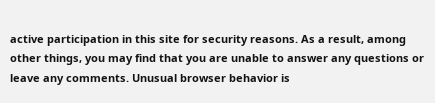active participation in this site for security reasons. As a result, among other things, you may find that you are unable to answer any questions or leave any comments. Unusual browser behavior is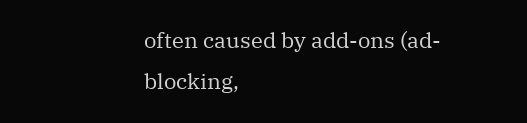often caused by add-ons (ad-blocking,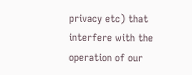privacy etc) that interfere with the operation of our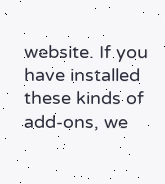website. If you have installed these kinds of add-ons, we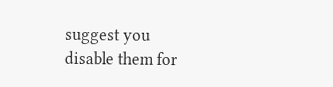suggest you disable them for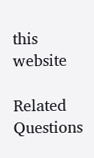this website

Related Questions